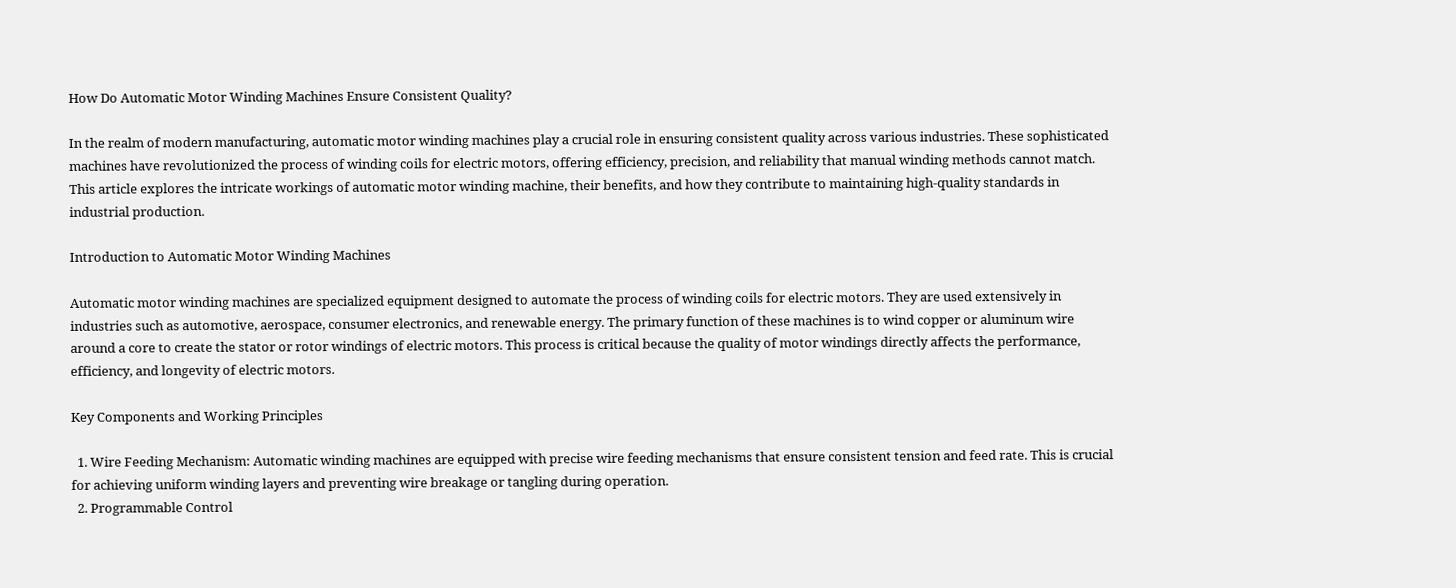How Do Automatic Motor Winding Machines Ensure Consistent Quality?

In the realm of modern manufacturing, automatic motor winding machines play a crucial role in ensuring consistent quality across various industries. These sophisticated machines have revolutionized the process of winding coils for electric motors, offering efficiency, precision, and reliability that manual winding methods cannot match. This article explores the intricate workings of automatic motor winding machine, their benefits, and how they contribute to maintaining high-quality standards in industrial production.

Introduction to Automatic Motor Winding Machines

Automatic motor winding machines are specialized equipment designed to automate the process of winding coils for electric motors. They are used extensively in industries such as automotive, aerospace, consumer electronics, and renewable energy. The primary function of these machines is to wind copper or aluminum wire around a core to create the stator or rotor windings of electric motors. This process is critical because the quality of motor windings directly affects the performance, efficiency, and longevity of electric motors.

Key Components and Working Principles

  1. Wire Feeding Mechanism: Automatic winding machines are equipped with precise wire feeding mechanisms that ensure consistent tension and feed rate. This is crucial for achieving uniform winding layers and preventing wire breakage or tangling during operation.
  2. Programmable Control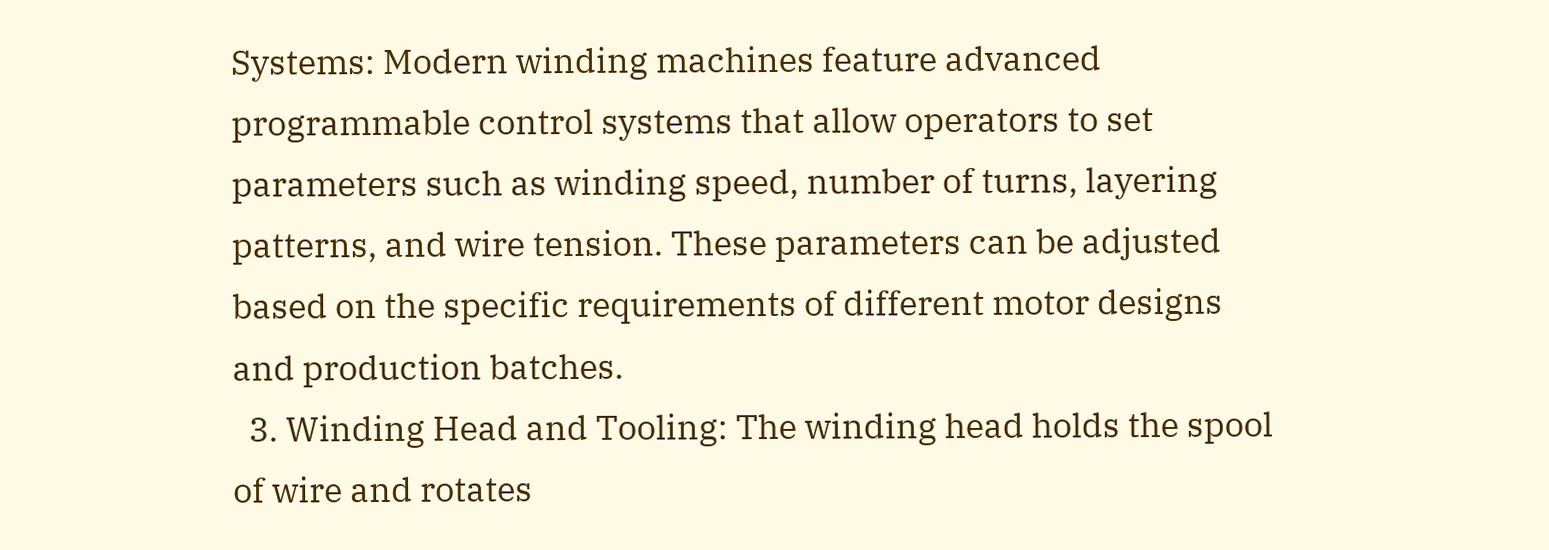Systems: Modern winding machines feature advanced programmable control systems that allow operators to set parameters such as winding speed, number of turns, layering patterns, and wire tension. These parameters can be adjusted based on the specific requirements of different motor designs and production batches.
  3. Winding Head and Tooling: The winding head holds the spool of wire and rotates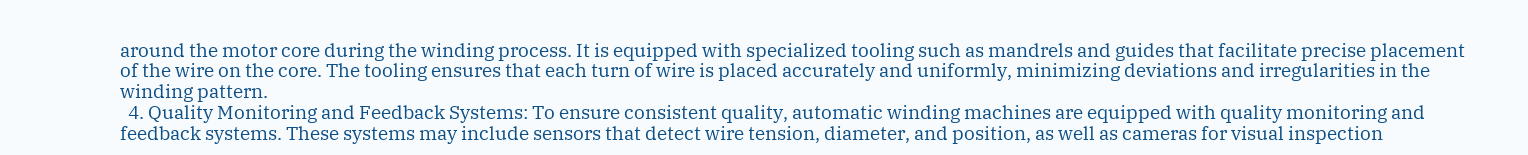around the motor core during the winding process. It is equipped with specialized tooling such as mandrels and guides that facilitate precise placement of the wire on the core. The tooling ensures that each turn of wire is placed accurately and uniformly, minimizing deviations and irregularities in the winding pattern.
  4. Quality Monitoring and Feedback Systems: To ensure consistent quality, automatic winding machines are equipped with quality monitoring and feedback systems. These systems may include sensors that detect wire tension, diameter, and position, as well as cameras for visual inspection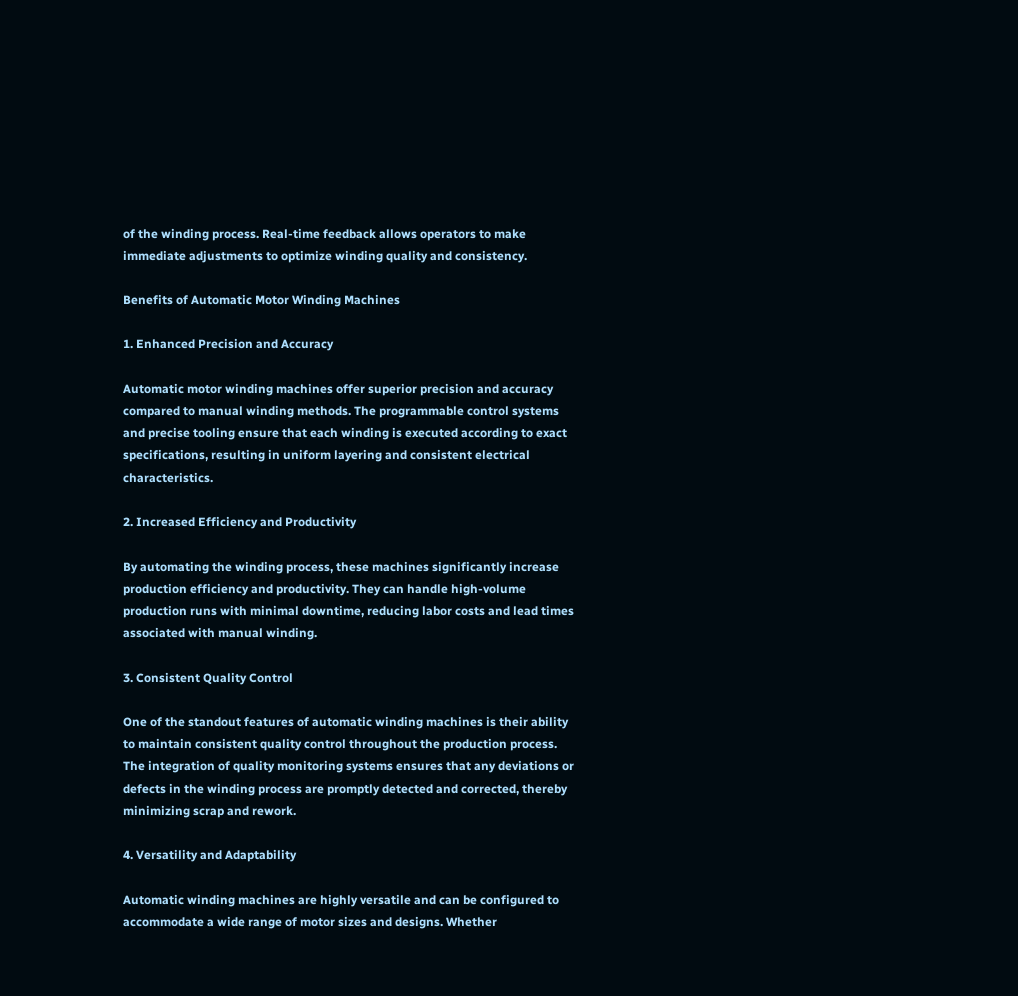of the winding process. Real-time feedback allows operators to make immediate adjustments to optimize winding quality and consistency.

Benefits of Automatic Motor Winding Machines

1. Enhanced Precision and Accuracy

Automatic motor winding machines offer superior precision and accuracy compared to manual winding methods. The programmable control systems and precise tooling ensure that each winding is executed according to exact specifications, resulting in uniform layering and consistent electrical characteristics.

2. Increased Efficiency and Productivity

By automating the winding process, these machines significantly increase production efficiency and productivity. They can handle high-volume production runs with minimal downtime, reducing labor costs and lead times associated with manual winding.

3. Consistent Quality Control

One of the standout features of automatic winding machines is their ability to maintain consistent quality control throughout the production process. The integration of quality monitoring systems ensures that any deviations or defects in the winding process are promptly detected and corrected, thereby minimizing scrap and rework.

4. Versatility and Adaptability

Automatic winding machines are highly versatile and can be configured to accommodate a wide range of motor sizes and designs. Whether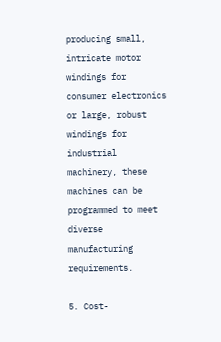producing small, intricate motor windings for consumer electronics or large, robust windings for industrial machinery, these machines can be programmed to meet diverse manufacturing requirements.

5. Cost-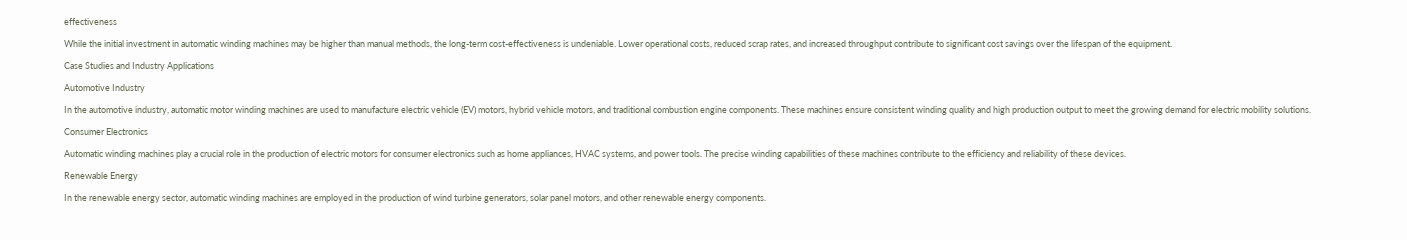effectiveness

While the initial investment in automatic winding machines may be higher than manual methods, the long-term cost-effectiveness is undeniable. Lower operational costs, reduced scrap rates, and increased throughput contribute to significant cost savings over the lifespan of the equipment.

Case Studies and Industry Applications

Automotive Industry

In the automotive industry, automatic motor winding machines are used to manufacture electric vehicle (EV) motors, hybrid vehicle motors, and traditional combustion engine components. These machines ensure consistent winding quality and high production output to meet the growing demand for electric mobility solutions.

Consumer Electronics

Automatic winding machines play a crucial role in the production of electric motors for consumer electronics such as home appliances, HVAC systems, and power tools. The precise winding capabilities of these machines contribute to the efficiency and reliability of these devices.

Renewable Energy

In the renewable energy sector, automatic winding machines are employed in the production of wind turbine generators, solar panel motors, and other renewable energy components.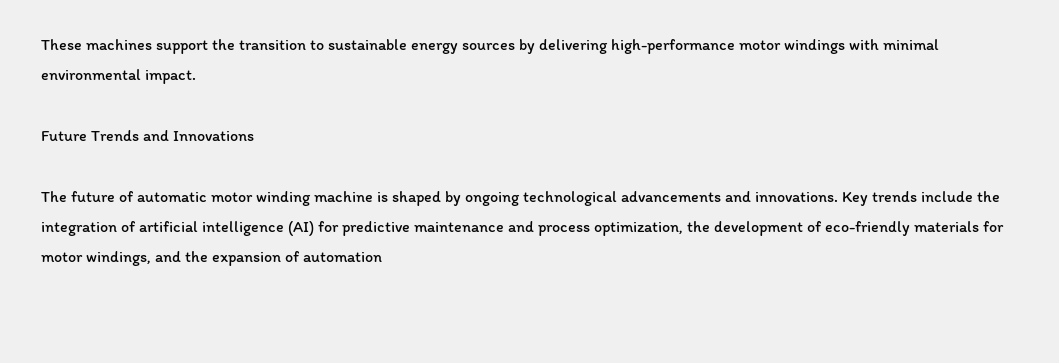These machines support the transition to sustainable energy sources by delivering high-performance motor windings with minimal environmental impact.

Future Trends and Innovations

The future of automatic motor winding machine is shaped by ongoing technological advancements and innovations. Key trends include the integration of artificial intelligence (AI) for predictive maintenance and process optimization, the development of eco-friendly materials for motor windings, and the expansion of automation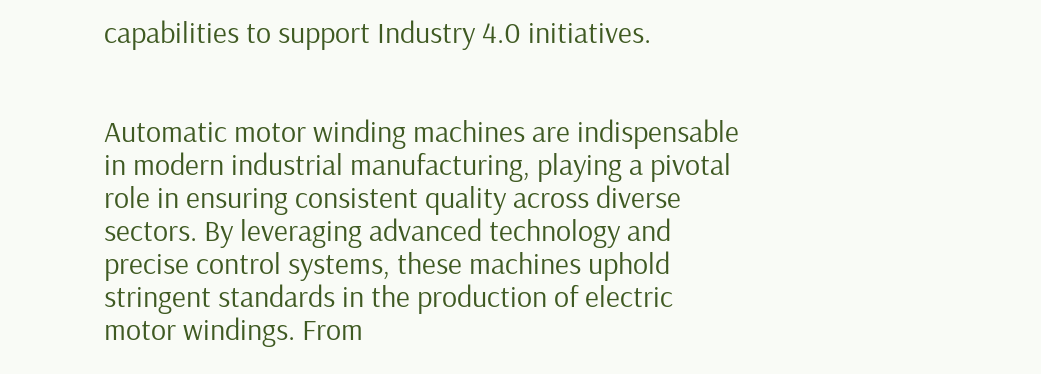capabilities to support Industry 4.0 initiatives.


Automatic motor winding machines are indispensable in modern industrial manufacturing, playing a pivotal role in ensuring consistent quality across diverse sectors. By leveraging advanced technology and precise control systems, these machines uphold stringent standards in the production of electric motor windings. From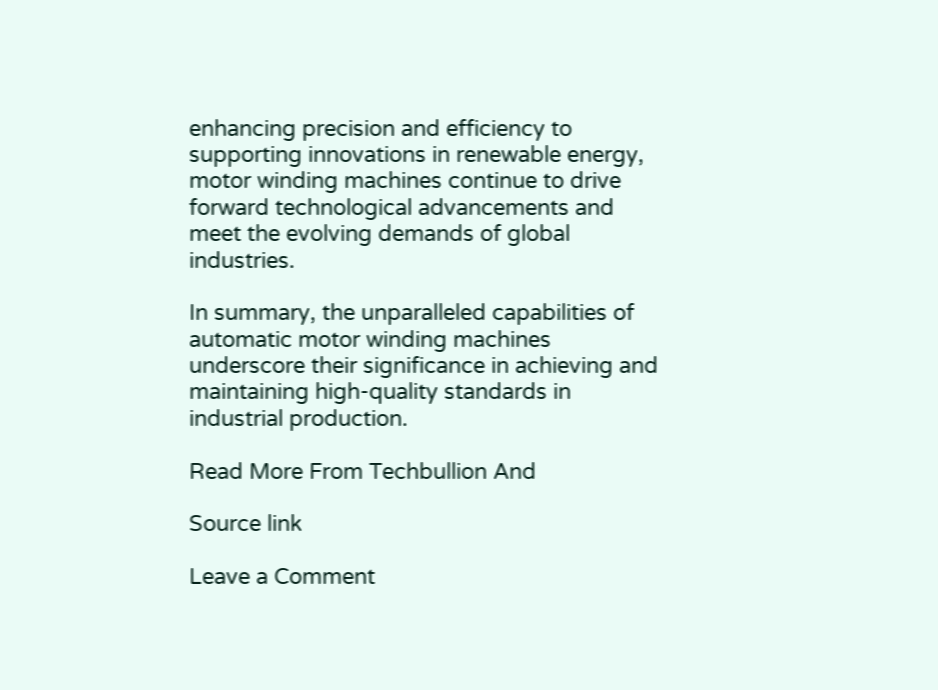enhancing precision and efficiency to supporting innovations in renewable energy, motor winding machines continue to drive forward technological advancements and meet the evolving demands of global industries.

In summary, the unparalleled capabilities of automatic motor winding machines underscore their significance in achieving and maintaining high-quality standards in industrial production.

Read More From Techbullion And

Source link

Leave a Comment